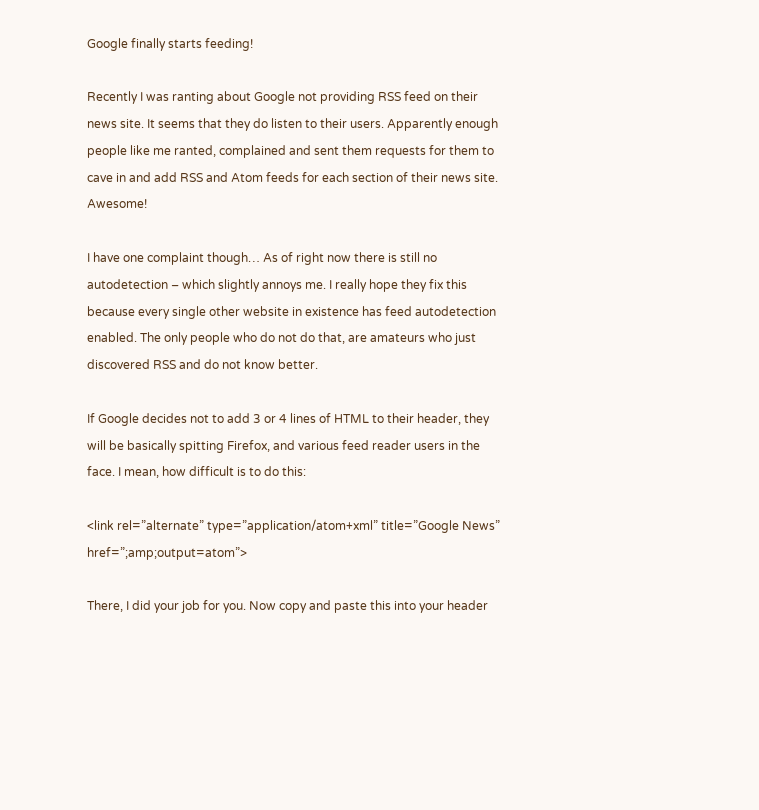Google finally starts feeding!

Recently I was ranting about Google not providing RSS feed on their news site. It seems that they do listen to their users. Apparently enough people like me ranted, complained and sent them requests for them to cave in and add RSS and Atom feeds for each section of their news site. Awesome!

I have one complaint though… As of right now there is still no autodetection – which slightly annoys me. I really hope they fix this because every single other website in existence has feed autodetection enabled. The only people who do not do that, are amateurs who just discovered RSS and do not know better.

If Google decides not to add 3 or 4 lines of HTML to their header, they will be basically spitting Firefox, and various feed reader users in the face. I mean, how difficult is to do this:

<link rel=”alternate” type=”application/atom+xml” title=”Google News” href=”;amp;output=atom”>

There, I did your job for you. Now copy and paste this into your header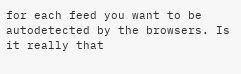for each feed you want to be autodetected by the browsers. Is it really that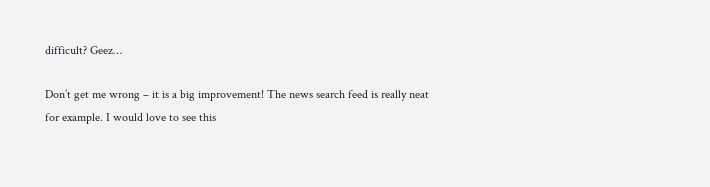difficult? Geez…

Don’t get me wrong – it is a big improvement! The news search feed is really neat for example. I would love to see this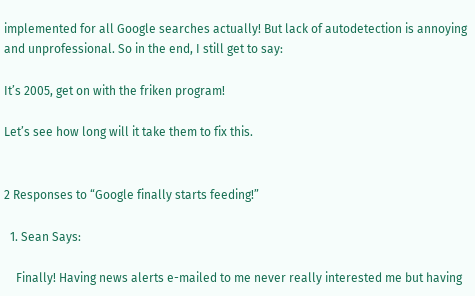implemented for all Google searches actually! But lack of autodetection is annoying and unprofessional. So in the end, I still get to say:

It’s 2005, get on with the friken program!

Let’s see how long will it take them to fix this.


2 Responses to “Google finally starts feeding!”

  1. Sean Says:

    Finally! Having news alerts e-mailed to me never really interested me but having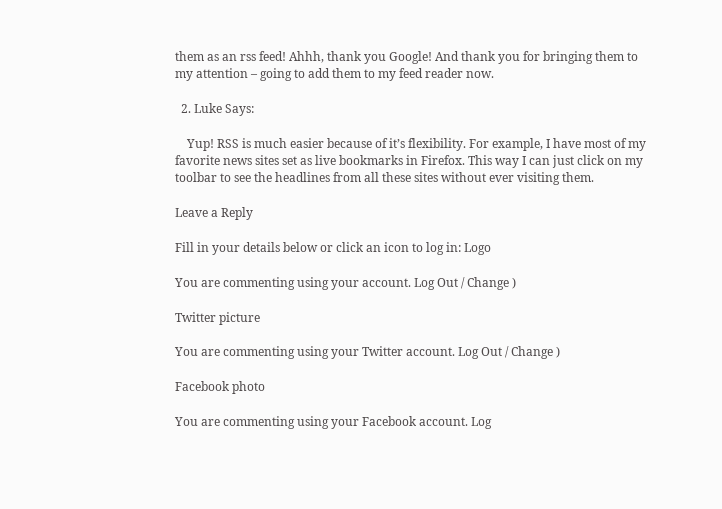them as an rss feed! Ahhh, thank you Google! And thank you for bringing them to my attention – going to add them to my feed reader now.

  2. Luke Says:

    Yup! RSS is much easier because of it’s flexibility. For example, I have most of my favorite news sites set as live bookmarks in Firefox. This way I can just click on my toolbar to see the headlines from all these sites without ever visiting them.

Leave a Reply

Fill in your details below or click an icon to log in: Logo

You are commenting using your account. Log Out / Change )

Twitter picture

You are commenting using your Twitter account. Log Out / Change )

Facebook photo

You are commenting using your Facebook account. Log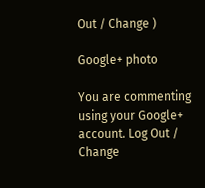Out / Change )

Google+ photo

You are commenting using your Google+ account. Log Out / Change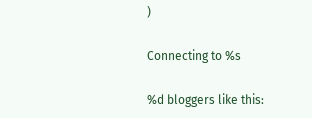)

Connecting to %s

%d bloggers like this: